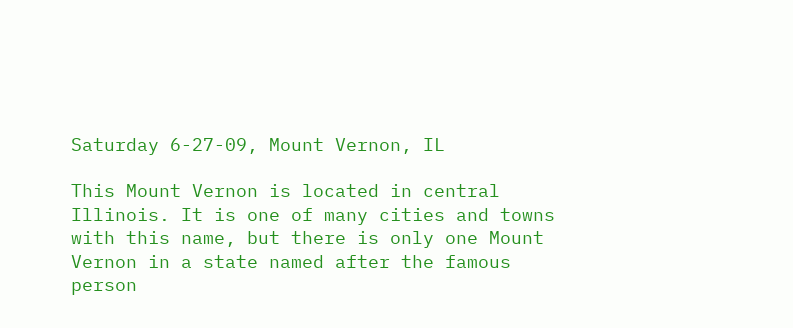Saturday 6-27-09, Mount Vernon, IL

This Mount Vernon is located in central Illinois. It is one of many cities and towns with this name, but there is only one Mount Vernon in a state named after the famous person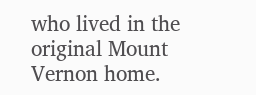who lived in the original Mount Vernon home.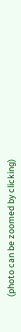(photo can be zoomed by clicking)